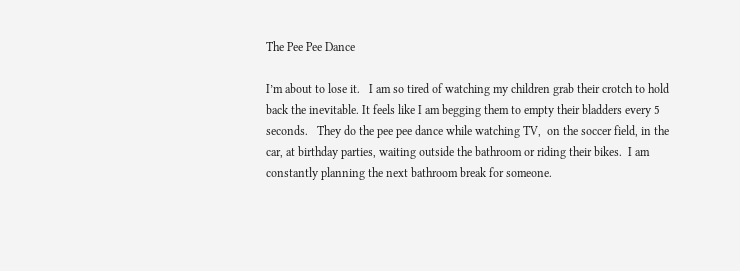The Pee Pee Dance

I’m about to lose it.   I am so tired of watching my children grab their crotch to hold back the inevitable. It feels like I am begging them to empty their bladders every 5 seconds.   They do the pee pee dance while watching TV,  on the soccer field, in the car, at birthday parties, waiting outside the bathroom or riding their bikes.  I am constantly planning the next bathroom break for someone.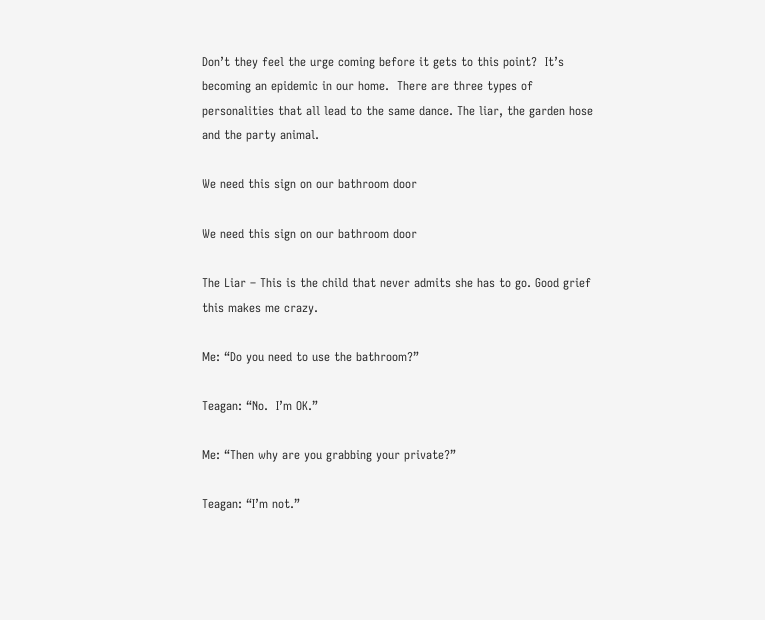Don’t they feel the urge coming before it gets to this point?  It’s becoming an epidemic in our home.  There are three types of personalities that all lead to the same dance. The liar, the garden hose and the party animal.

We need this sign on our bathroom door

We need this sign on our bathroom door

The Liar – This is the child that never admits she has to go. Good grief this makes me crazy.

Me: “Do you need to use the bathroom?”

Teagan: “No.  I’m OK.”

Me: “Then why are you grabbing your private?”

Teagan: “I’m not.”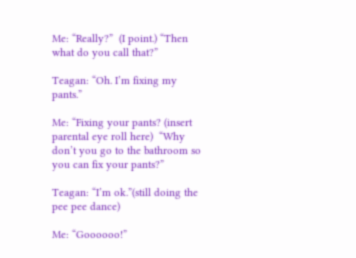Me: “Really?”  (I point.) “Then what do you call that?”

Teagan: “Oh. I’m fixing my pants.”

Me: “Fixing your pants? (insert parental eye roll here)  “Why don’t you go to the bathroom so you can fix your pants?”

Teagan: “I’m ok.”(still doing the pee pee dance)

Me: “Goooooo!”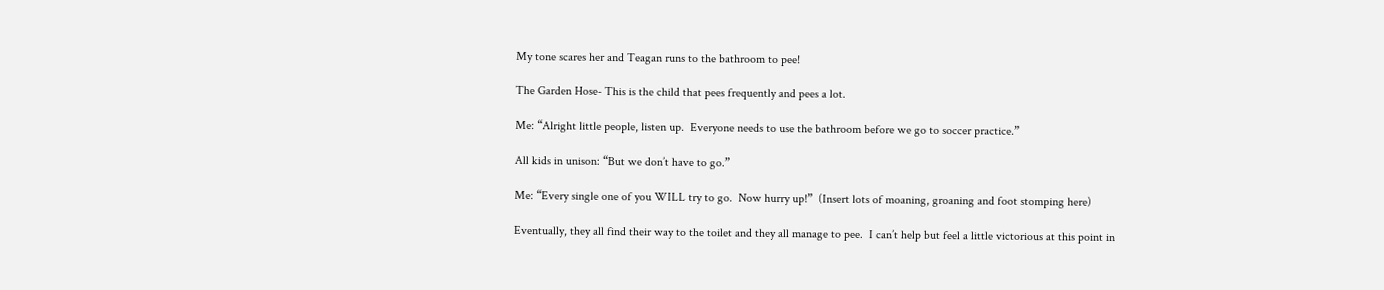My tone scares her and Teagan runs to the bathroom to pee!

The Garden Hose- This is the child that pees frequently and pees a lot.

Me: “Alright little people, listen up.  Everyone needs to use the bathroom before we go to soccer practice.”

All kids in unison: “But we don’t have to go.”

Me: “Every single one of you WILL try to go.  Now hurry up!”  (Insert lots of moaning, groaning and foot stomping here)

Eventually, they all find their way to the toilet and they all manage to pee.  I can’t help but feel a little victorious at this point in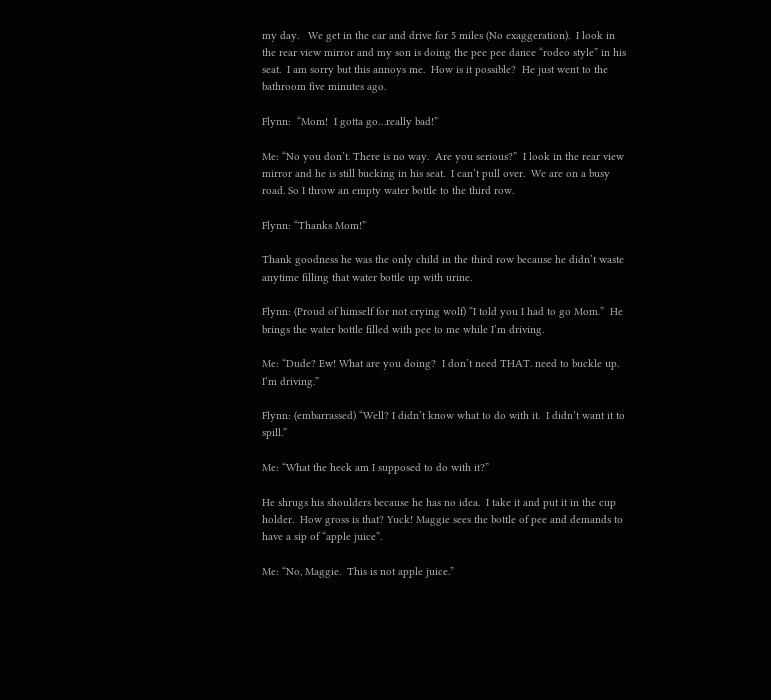my day.   We get in the car and drive for 5 miles (No exaggeration).  I look in the rear view mirror and my son is doing the pee pee dance “rodeo style” in his seat.  I am sorry but this annoys me.  How is it possible?  He just went to the bathroom five minutes ago.

Flynn:  “Mom!  I gotta go…really bad!”

Me: “No you don’t. There is no way.  Are you serious?”  I look in the rear view mirror and he is still bucking in his seat.  I can’t pull over.  We are on a busy road. So I throw an empty water bottle to the third row.

Flynn: “Thanks Mom!”

Thank goodness he was the only child in the third row because he didn’t waste anytime filling that water bottle up with urine.

Flynn: (Proud of himself for not crying wolf) “I told you I had to go Mom.”  He brings the water bottle filled with pee to me while I’m driving.

Me: “Dude? Ew! What are you doing?  I don’t need THAT. need to buckle up.  I’m driving.”

Flynn: (embarrassed) “Well? I didn’t know what to do with it.  I didn’t want it to spill.”

Me: “What the heck am I supposed to do with it?”

He shrugs his shoulders because he has no idea.  I take it and put it in the cup holder.  How gross is that? Yuck! Maggie sees the bottle of pee and demands to have a sip of “apple juice”.

Me: “No, Maggie.  This is not apple juice.”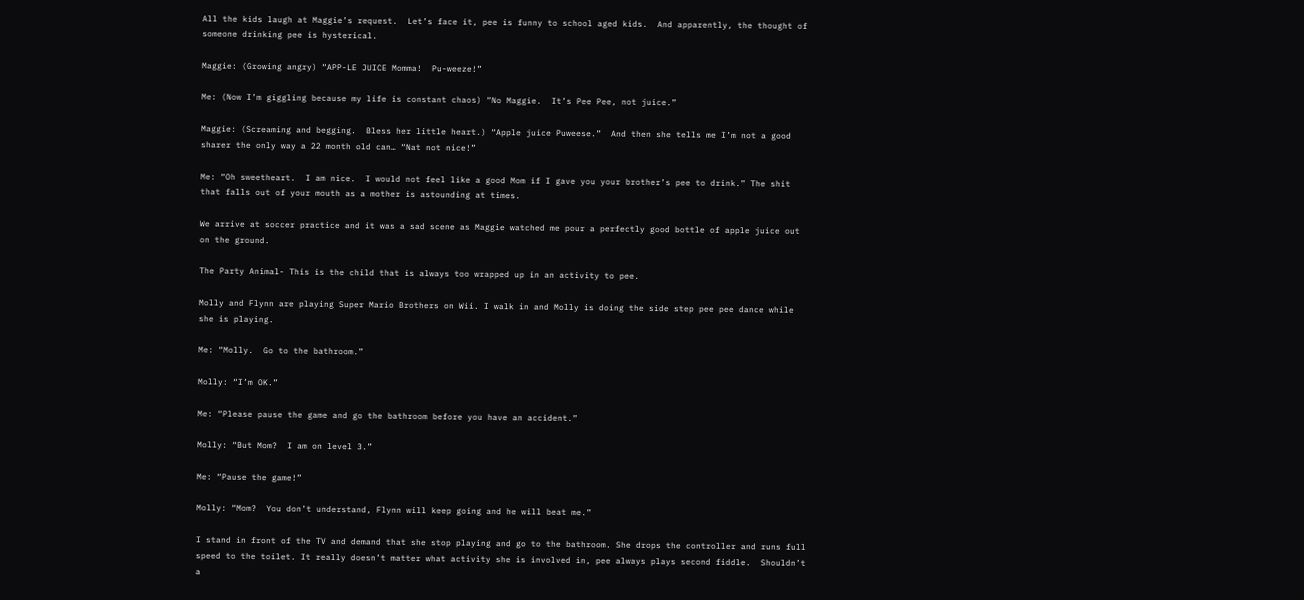All the kids laugh at Maggie’s request.  Let’s face it, pee is funny to school aged kids.  And apparently, the thought of someone drinking pee is hysterical.

Maggie: (Growing angry) “APP-LE JUICE Momma!  Pu-weeze!”

Me: (Now I’m giggling because my life is constant chaos) “No Maggie.  It’s Pee Pee, not juice.”

Maggie: (Screaming and begging.  Bless her little heart.) “Apple juice Puweese.”  And then she tells me I’m not a good sharer the only way a 22 month old can… “Nat not nice!”

Me: “Oh sweetheart.  I am nice.  I would not feel like a good Mom if I gave you your brother’s pee to drink.” The shit that falls out of your mouth as a mother is astounding at times.

We arrive at soccer practice and it was a sad scene as Maggie watched me pour a perfectly good bottle of apple juice out on the ground.

The Party Animal- This is the child that is always too wrapped up in an activity to pee.

Molly and Flynn are playing Super Mario Brothers on Wii. I walk in and Molly is doing the side step pee pee dance while she is playing.

Me: “Molly.  Go to the bathroom.”

Molly: “I’m OK.”

Me: “Please pause the game and go the bathroom before you have an accident.”

Molly: “But Mom?  I am on level 3.”

Me: “Pause the game!”

Molly: “Mom?  You don’t understand, Flynn will keep going and he will beat me.”

I stand in front of the TV and demand that she stop playing and go to the bathroom. She drops the controller and runs full speed to the toilet. It really doesn’t matter what activity she is involved in, pee always plays second fiddle.  Shouldn’t a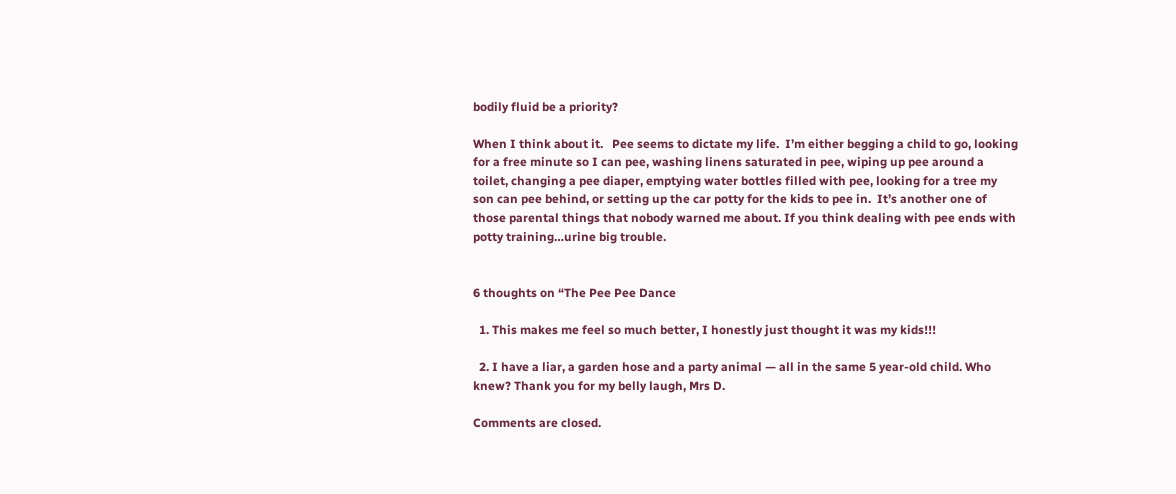bodily fluid be a priority?

When I think about it.   Pee seems to dictate my life.  I’m either begging a child to go, looking for a free minute so I can pee, washing linens saturated in pee, wiping up pee around a toilet, changing a pee diaper, emptying water bottles filled with pee, looking for a tree my son can pee behind, or setting up the car potty for the kids to pee in.  It’s another one of those parental things that nobody warned me about. If you think dealing with pee ends with potty training…urine big trouble.


6 thoughts on “The Pee Pee Dance

  1. This makes me feel so much better, I honestly just thought it was my kids!!!

  2. I have a liar, a garden hose and a party animal — all in the same 5 year-old child. Who knew? Thank you for my belly laugh, Mrs D.

Comments are closed.